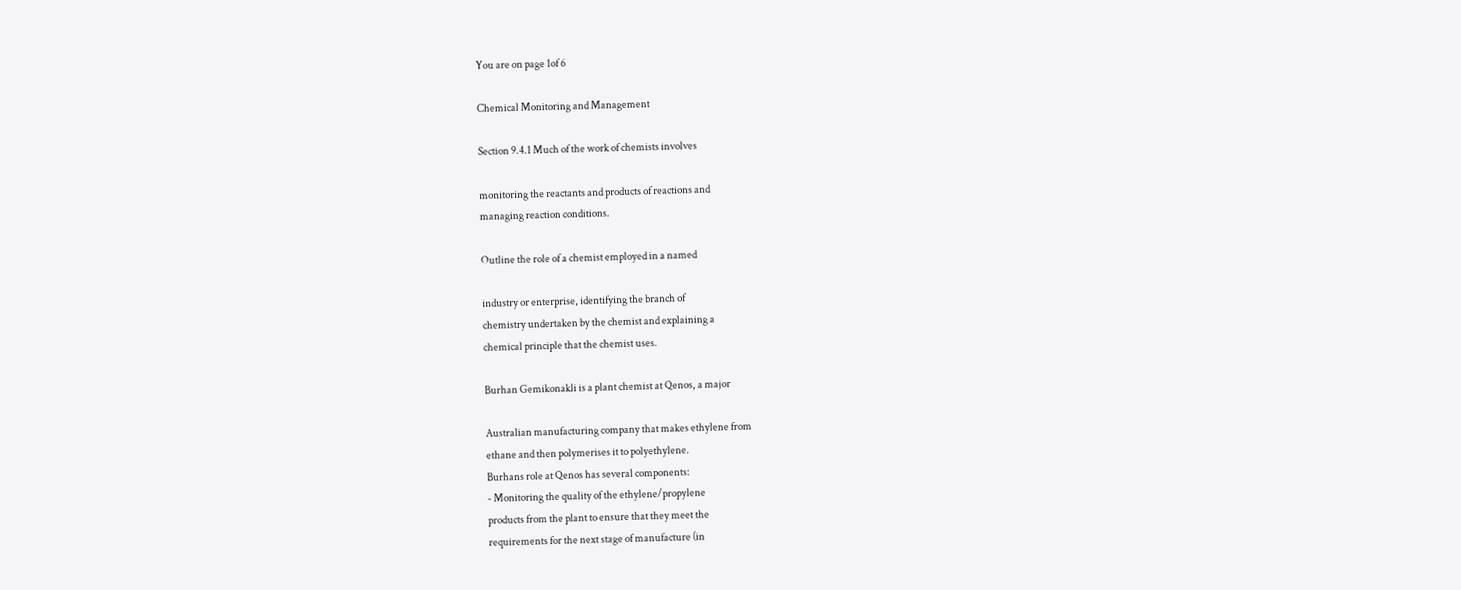You are on page 1of 6

Chemical Monitoring and Management

Section 9.4.1 Much of the work of chemists involves

monitoring the reactants and products of reactions and
managing reaction conditions.

Outline the role of a chemist employed in a named

industry or enterprise, identifying the branch of
chemistry undertaken by the chemist and explaining a
chemical principle that the chemist uses.

Burhan Gemikonakli is a plant chemist at Qenos, a major

Australian manufacturing company that makes ethylene from
ethane and then polymerises it to polyethylene.
Burhans role at Qenos has several components:
- Monitoring the quality of the ethylene/propylene
products from the plant to ensure that they meet the
requirements for the next stage of manufacture (in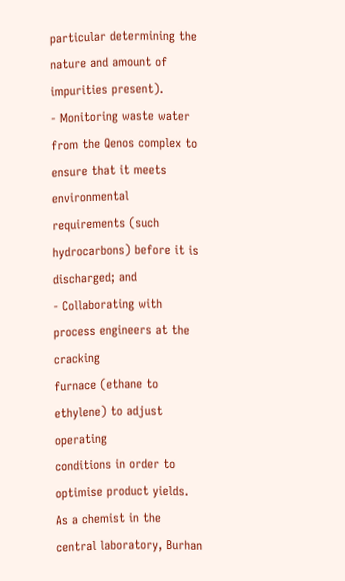particular determining the nature and amount of
impurities present).
- Monitoring waste water from the Qenos complex to
ensure that it meets environmental requirements (such
hydrocarbons) before it is discharged; and
- Collaborating with process engineers at the cracking
furnace (ethane to ethylene) to adjust operating
conditions in order to optimise product yields.
As a chemist in the central laboratory, Burhan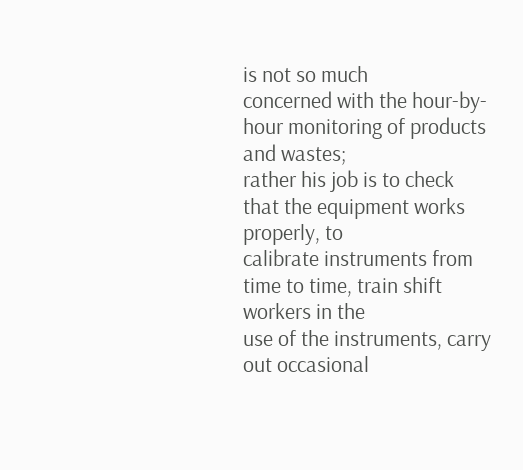is not so much
concerned with the hour-by-hour monitoring of products and wastes;
rather his job is to check that the equipment works properly, to
calibrate instruments from time to time, train shift workers in the
use of the instruments, carry out occasional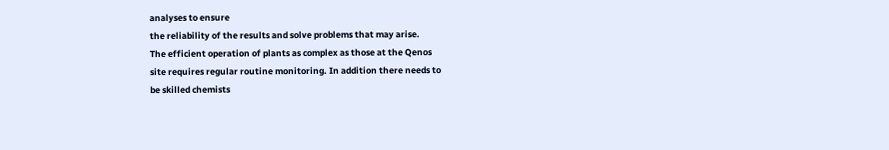analyses to ensure
the reliability of the results and solve problems that may arise.
The efficient operation of plants as complex as those at the Qenos
site requires regular routine monitoring. In addition there needs to
be skilled chemists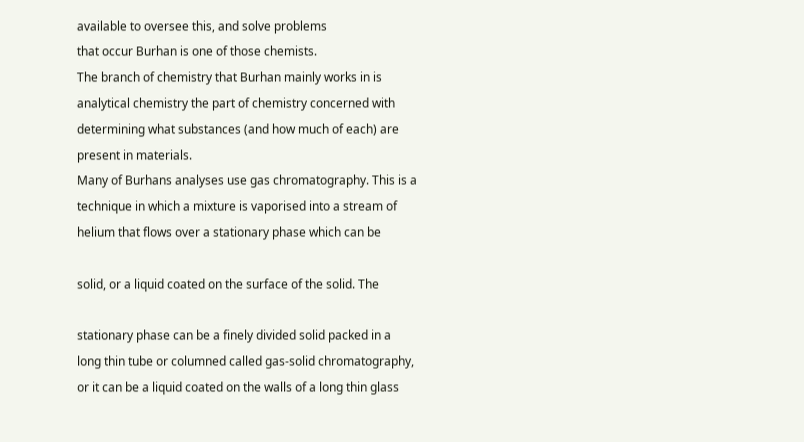available to oversee this, and solve problems
that occur Burhan is one of those chemists.
The branch of chemistry that Burhan mainly works in is
analytical chemistry the part of chemistry concerned with
determining what substances (and how much of each) are
present in materials.
Many of Burhans analyses use gas chromatography. This is a
technique in which a mixture is vaporised into a stream of
helium that flows over a stationary phase which can be

solid, or a liquid coated on the surface of the solid. The

stationary phase can be a finely divided solid packed in a
long thin tube or columned called gas-solid chromatography,
or it can be a liquid coated on the walls of a long thin glass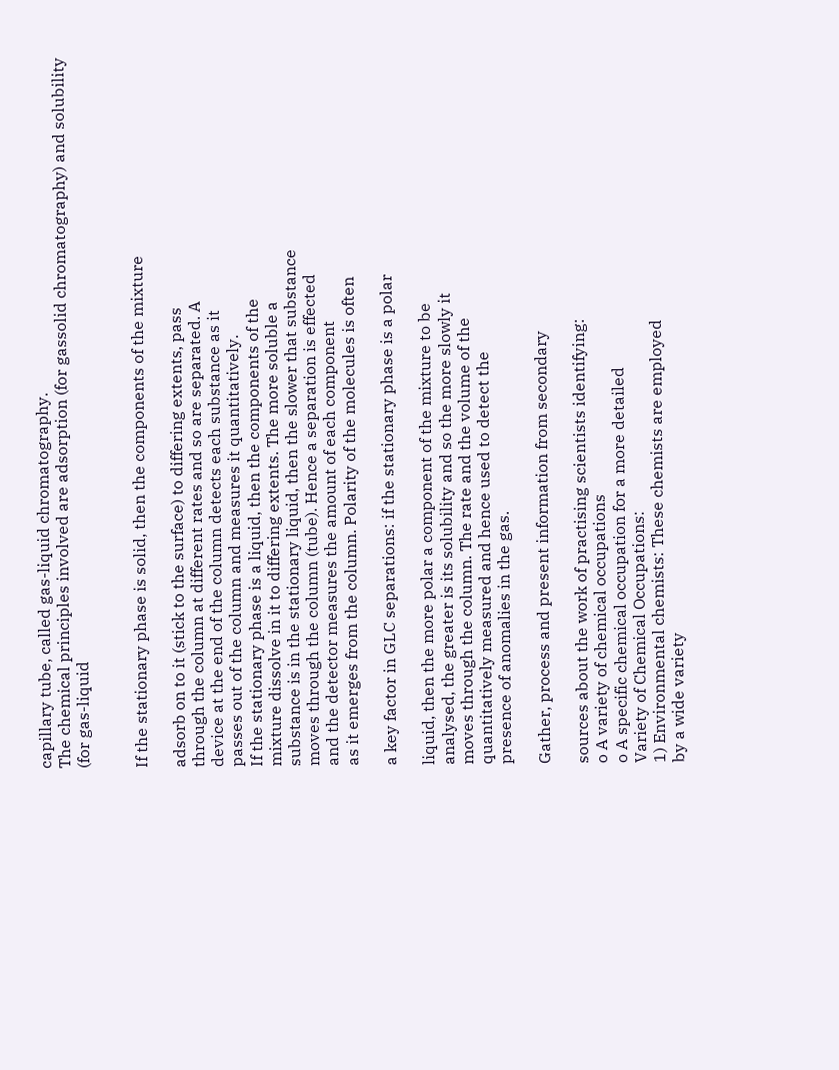capillary tube, called gas-liquid chromatography.
The chemical principles involved are adsorption (for gassolid chromatography) and solubility (for gas-liquid


If the stationary phase is solid, then the components of the mixture

adsorb on to it (stick to the surface) to differing extents, pass
through the column at different rates and so are separated. A
device at the end of the column detects each substance as it
passes out of the column and measures it quantitatively.
If the stationary phase is a liquid, then the components of the
mixture dissolve in it to differing extents. The more soluble a
substance is in the stationary liquid, then the slower that substance
moves through the column (tube). Hence a separation is effected
and the detector measures the amount of each component
as it emerges from the column. Polarity of the molecules is often

a key factor in GLC separations: if the stationary phase is a polar

liquid, then the more polar a component of the mixture to be
analysed, the greater is its solubility and so the more slowly it
moves through the column. The rate and the volume of the
quantitatively measured and hence used to detect the
presence of anomalies in the gas.

Gather, process and present information from secondary

sources about the work of practising scientists identifying:
o A variety of chemical occupations
o A specific chemical occupation for a more detailed
Variety of Chemical Occupations:
1) Environmental chemists: These chemists are employed
by a wide variety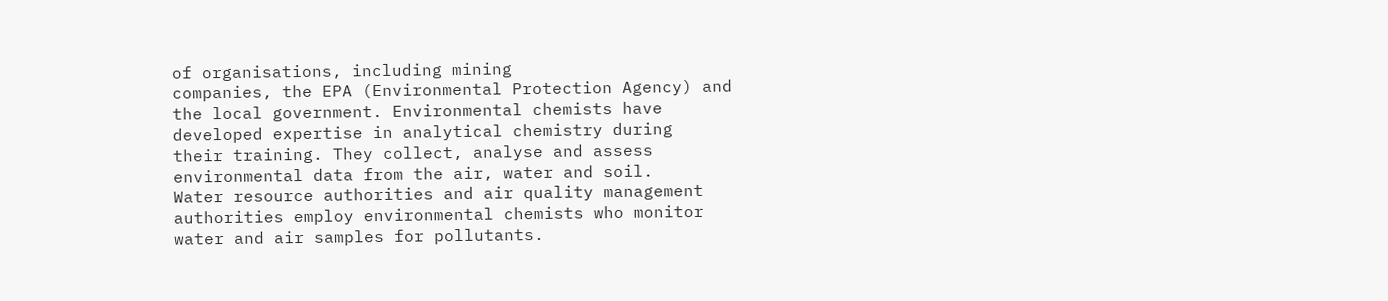of organisations, including mining
companies, the EPA (Environmental Protection Agency) and
the local government. Environmental chemists have
developed expertise in analytical chemistry during
their training. They collect, analyse and assess
environmental data from the air, water and soil.
Water resource authorities and air quality management
authorities employ environmental chemists who monitor
water and air samples for pollutants.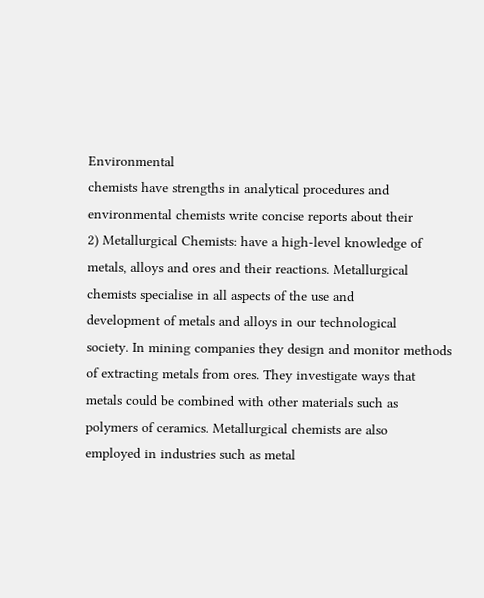Environmental
chemists have strengths in analytical procedures and
environmental chemists write concise reports about their
2) Metallurgical Chemists: have a high-level knowledge of
metals, alloys and ores and their reactions. Metallurgical
chemists specialise in all aspects of the use and
development of metals and alloys in our technological
society. In mining companies they design and monitor methods
of extracting metals from ores. They investigate ways that
metals could be combined with other materials such as
polymers of ceramics. Metallurgical chemists are also
employed in industries such as metal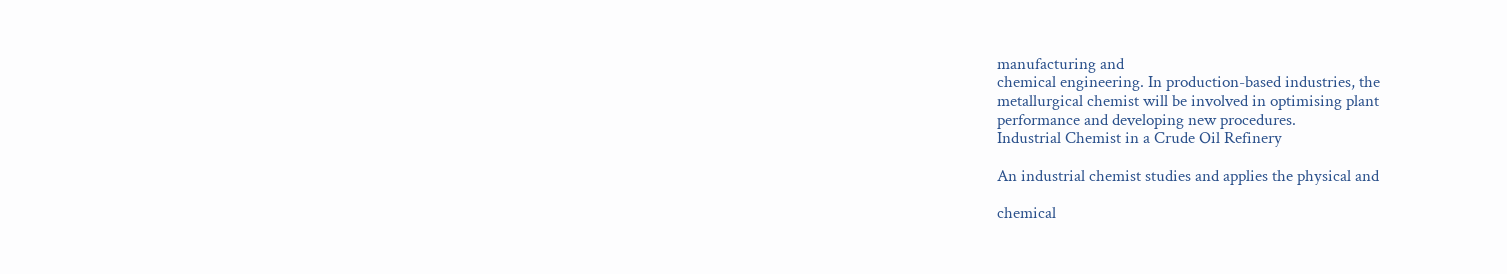manufacturing and
chemical engineering. In production-based industries, the
metallurgical chemist will be involved in optimising plant
performance and developing new procedures.
Industrial Chemist in a Crude Oil Refinery

An industrial chemist studies and applies the physical and

chemical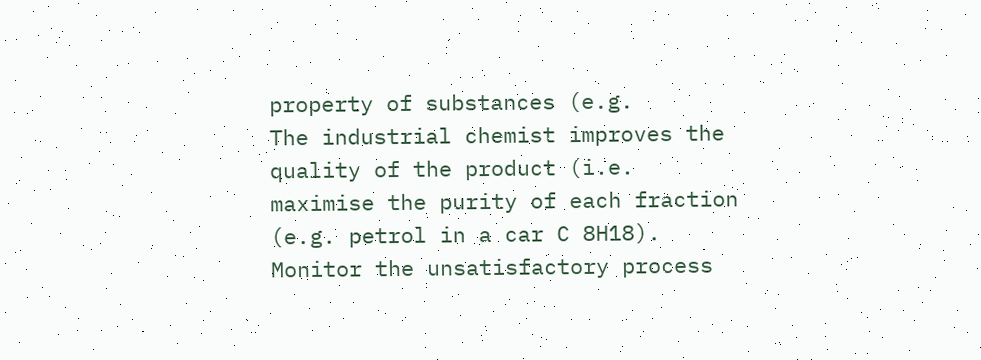property of substances (e.g.
The industrial chemist improves the quality of the product (i.e.
maximise the purity of each fraction (e.g. petrol in a car C 8H18).
Monitor the unsatisfactory process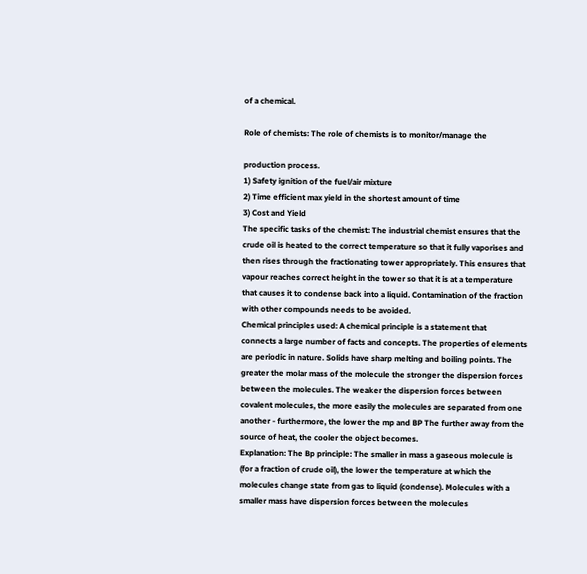of a chemical.

Role of chemists: The role of chemists is to monitor/manage the

production process.
1) Safety ignition of the fuel/air mixture
2) Time efficient max yield in the shortest amount of time
3) Cost and Yield
The specific tasks of the chemist: The industrial chemist ensures that the
crude oil is heated to the correct temperature so that it fully vaporises and
then rises through the fractionating tower appropriately. This ensures that
vapour reaches correct height in the tower so that it is at a temperature
that causes it to condense back into a liquid. Contamination of the fraction
with other compounds needs to be avoided.
Chemical principles used: A chemical principle is a statement that
connects a large number of facts and concepts. The properties of elements
are periodic in nature. Solids have sharp melting and boiling points. The
greater the molar mass of the molecule the stronger the dispersion forces
between the molecules. The weaker the dispersion forces between
covalent molecules, the more easily the molecules are separated from one
another - furthermore, the lower the mp and BP The further away from the
source of heat, the cooler the object becomes.
Explanation: The Bp principle: The smaller in mass a gaseous molecule is
(for a fraction of crude oil), the lower the temperature at which the
molecules change state from gas to liquid (condense). Molecules with a
smaller mass have dispersion forces between the molecules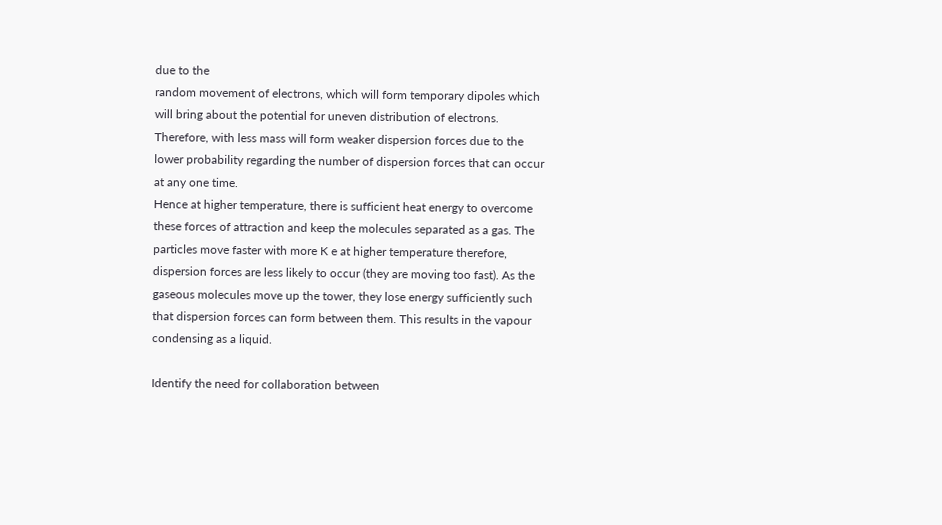due to the
random movement of electrons, which will form temporary dipoles which
will bring about the potential for uneven distribution of electrons.
Therefore, with less mass will form weaker dispersion forces due to the
lower probability regarding the number of dispersion forces that can occur
at any one time.
Hence at higher temperature, there is sufficient heat energy to overcome
these forces of attraction and keep the molecules separated as a gas. The
particles move faster with more K e at higher temperature therefore,
dispersion forces are less likely to occur (they are moving too fast). As the
gaseous molecules move up the tower, they lose energy sufficiently such
that dispersion forces can form between them. This results in the vapour
condensing as a liquid.

Identify the need for collaboration between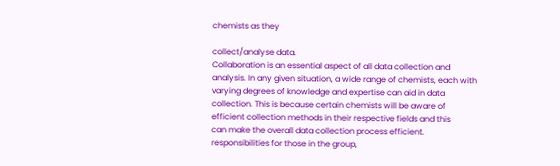chemists as they

collect/analyse data.
Collaboration is an essential aspect of all data collection and
analysis. In any given situation, a wide range of chemists, each with
varying degrees of knowledge and expertise can aid in data
collection. This is because certain chemists will be aware of
efficient collection methods in their respective fields and this
can make the overall data collection process efficient.
responsibilities for those in the group,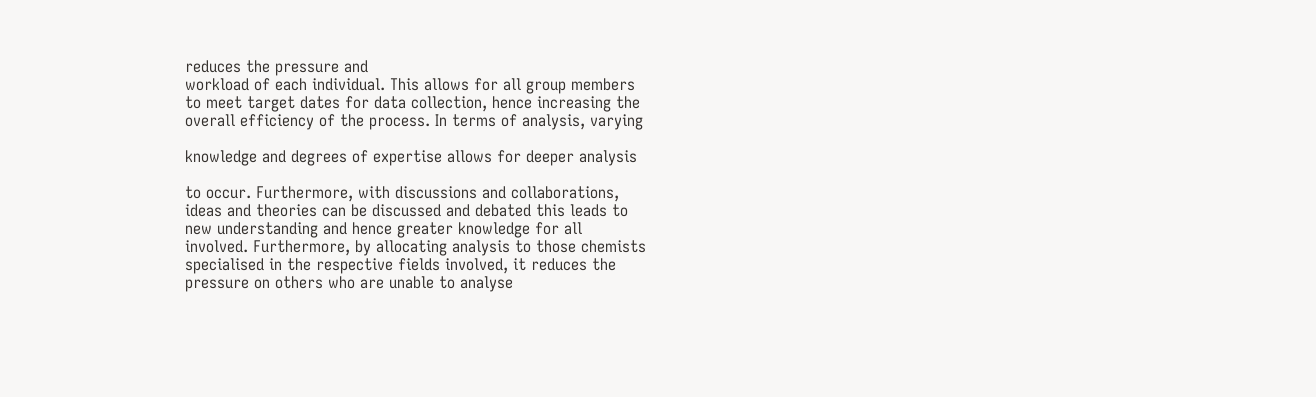reduces the pressure and
workload of each individual. This allows for all group members
to meet target dates for data collection, hence increasing the
overall efficiency of the process. In terms of analysis, varying

knowledge and degrees of expertise allows for deeper analysis

to occur. Furthermore, with discussions and collaborations,
ideas and theories can be discussed and debated this leads to
new understanding and hence greater knowledge for all
involved. Furthermore, by allocating analysis to those chemists
specialised in the respective fields involved, it reduces the
pressure on others who are unable to analyse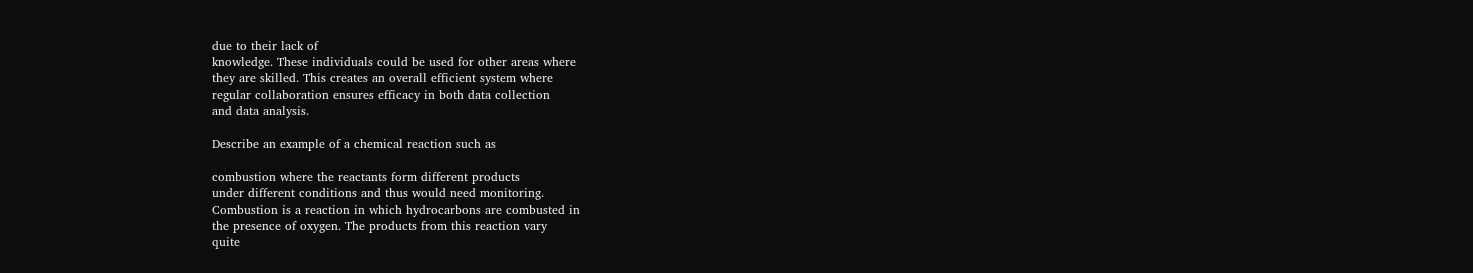due to their lack of
knowledge. These individuals could be used for other areas where
they are skilled. This creates an overall efficient system where
regular collaboration ensures efficacy in both data collection
and data analysis.

Describe an example of a chemical reaction such as

combustion where the reactants form different products
under different conditions and thus would need monitoring.
Combustion is a reaction in which hydrocarbons are combusted in
the presence of oxygen. The products from this reaction vary
quite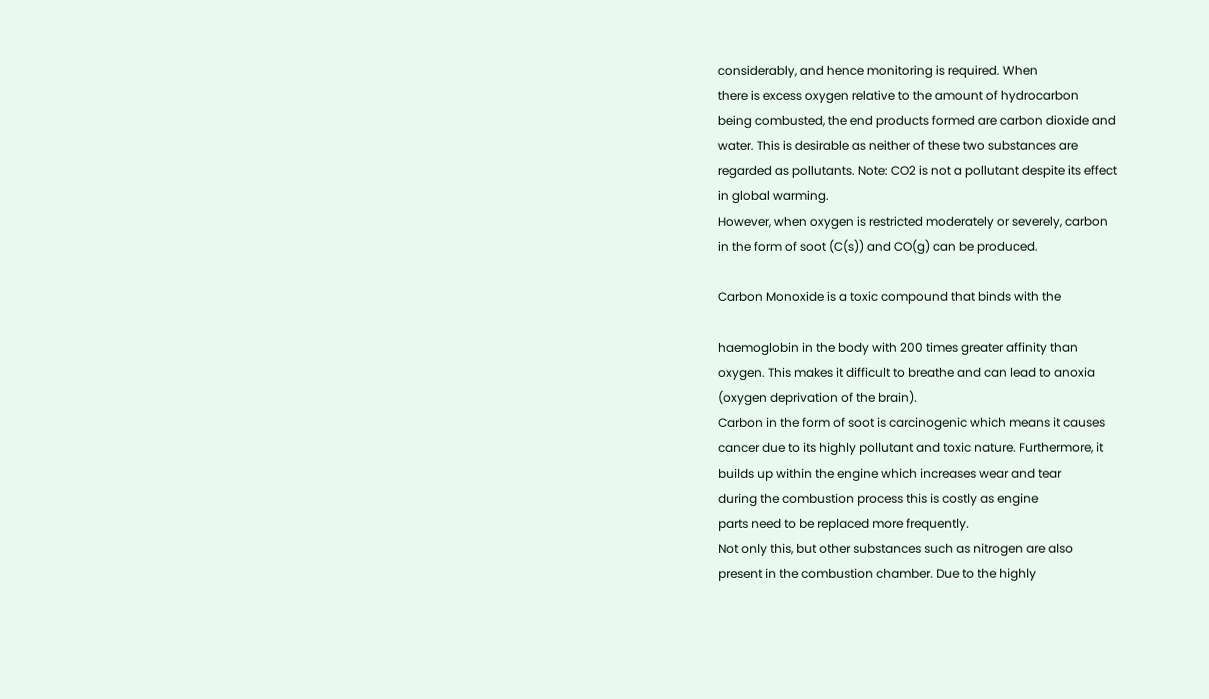considerably, and hence monitoring is required. When
there is excess oxygen relative to the amount of hydrocarbon
being combusted, the end products formed are carbon dioxide and
water. This is desirable as neither of these two substances are
regarded as pollutants. Note: CO2 is not a pollutant despite its effect
in global warming.
However, when oxygen is restricted moderately or severely, carbon
in the form of soot (C(s)) and CO(g) can be produced.

Carbon Monoxide is a toxic compound that binds with the

haemoglobin in the body with 200 times greater affinity than
oxygen. This makes it difficult to breathe and can lead to anoxia
(oxygen deprivation of the brain).
Carbon in the form of soot is carcinogenic which means it causes
cancer due to its highly pollutant and toxic nature. Furthermore, it
builds up within the engine which increases wear and tear
during the combustion process this is costly as engine
parts need to be replaced more frequently.
Not only this, but other substances such as nitrogen are also
present in the combustion chamber. Due to the highly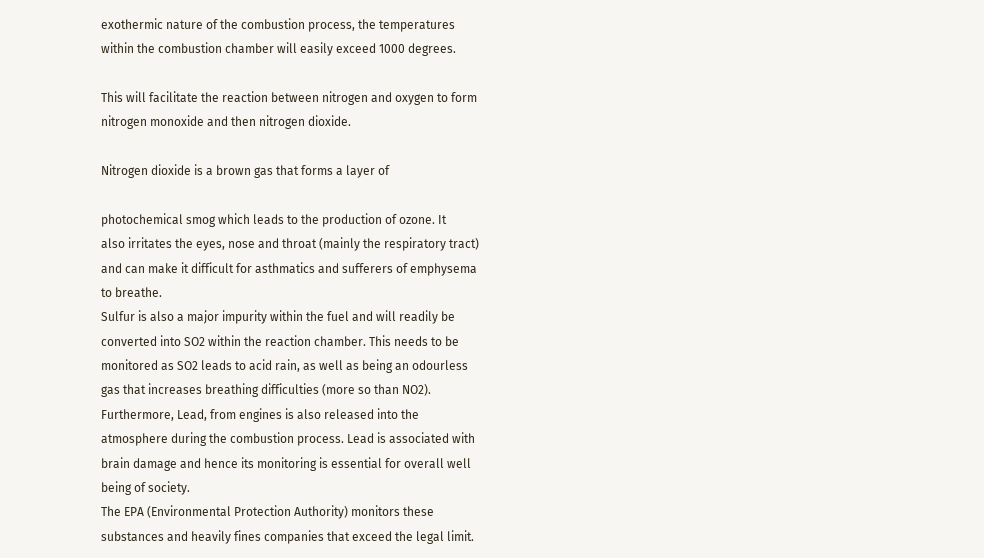exothermic nature of the combustion process, the temperatures
within the combustion chamber will easily exceed 1000 degrees.

This will facilitate the reaction between nitrogen and oxygen to form
nitrogen monoxide and then nitrogen dioxide.

Nitrogen dioxide is a brown gas that forms a layer of

photochemical smog which leads to the production of ozone. It
also irritates the eyes, nose and throat (mainly the respiratory tract)
and can make it difficult for asthmatics and sufferers of emphysema
to breathe.
Sulfur is also a major impurity within the fuel and will readily be
converted into SO2 within the reaction chamber. This needs to be
monitored as SO2 leads to acid rain, as well as being an odourless
gas that increases breathing difficulties (more so than NO2).
Furthermore, Lead, from engines is also released into the
atmosphere during the combustion process. Lead is associated with
brain damage and hence its monitoring is essential for overall well
being of society.
The EPA (Environmental Protection Authority) monitors these
substances and heavily fines companies that exceed the legal limit.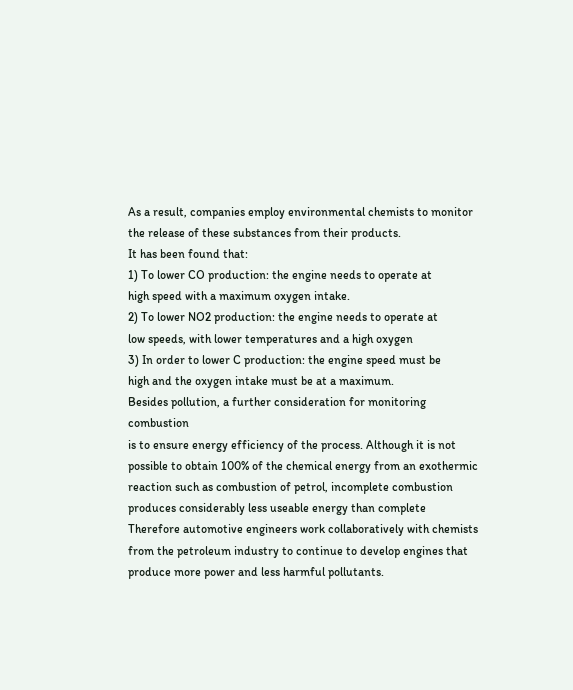As a result, companies employ environmental chemists to monitor
the release of these substances from their products.
It has been found that:
1) To lower CO production: the engine needs to operate at
high speed with a maximum oxygen intake.
2) To lower NO2 production: the engine needs to operate at
low speeds, with lower temperatures and a high oxygen
3) In order to lower C production: the engine speed must be
high and the oxygen intake must be at a maximum.
Besides pollution, a further consideration for monitoring combustion
is to ensure energy efficiency of the process. Although it is not
possible to obtain 100% of the chemical energy from an exothermic
reaction such as combustion of petrol, incomplete combustion
produces considerably less useable energy than complete
Therefore automotive engineers work collaboratively with chemists
from the petroleum industry to continue to develop engines that
produce more power and less harmful pollutants.